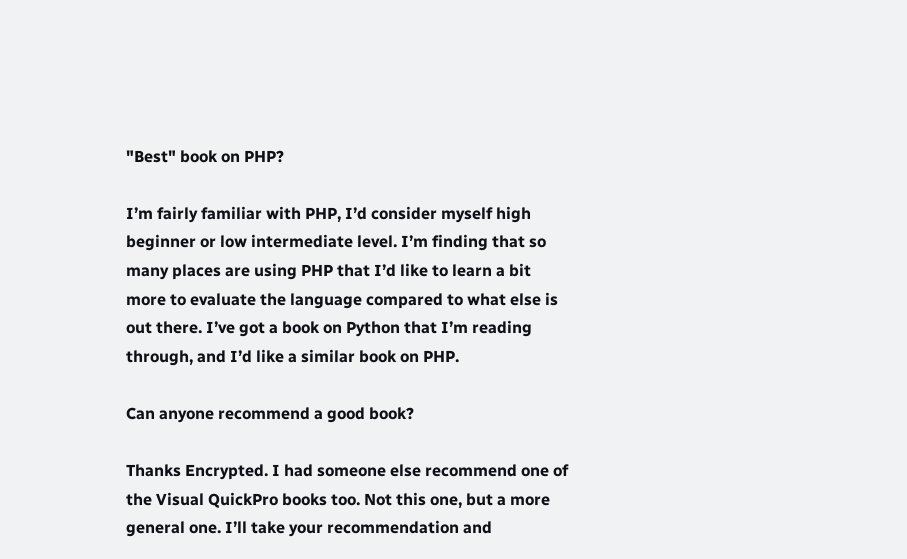"Best" book on PHP?

I’m fairly familiar with PHP, I’d consider myself high beginner or low intermediate level. I’m finding that so many places are using PHP that I’d like to learn a bit more to evaluate the language compared to what else is out there. I’ve got a book on Python that I’m reading through, and I’d like a similar book on PHP.

Can anyone recommend a good book?

Thanks Encrypted. I had someone else recommend one of the Visual QuickPro books too. Not this one, but a more general one. I’ll take your recommendation and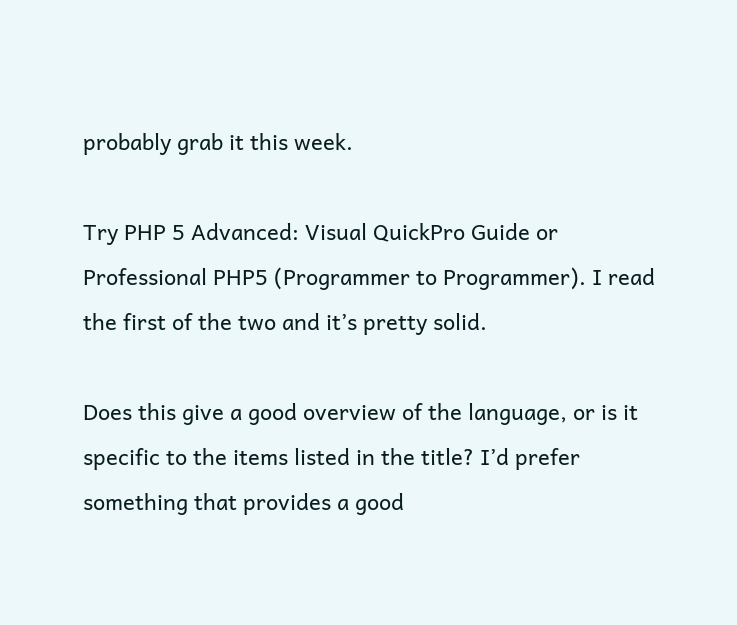probably grab it this week.

Try PHP 5 Advanced: Visual QuickPro Guide or Professional PHP5 (Programmer to Programmer). I read the first of the two and it’s pretty solid.

Does this give a good overview of the language, or is it specific to the items listed in the title? I’d prefer something that provides a good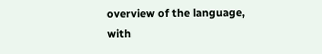overview of the language, with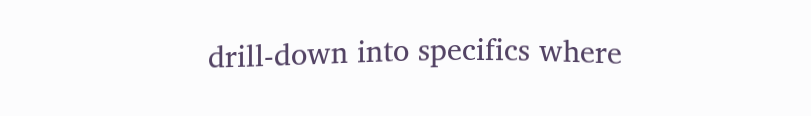drill-down into specifics where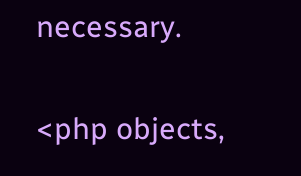necessary.

<php objects,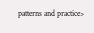patterns and practice>